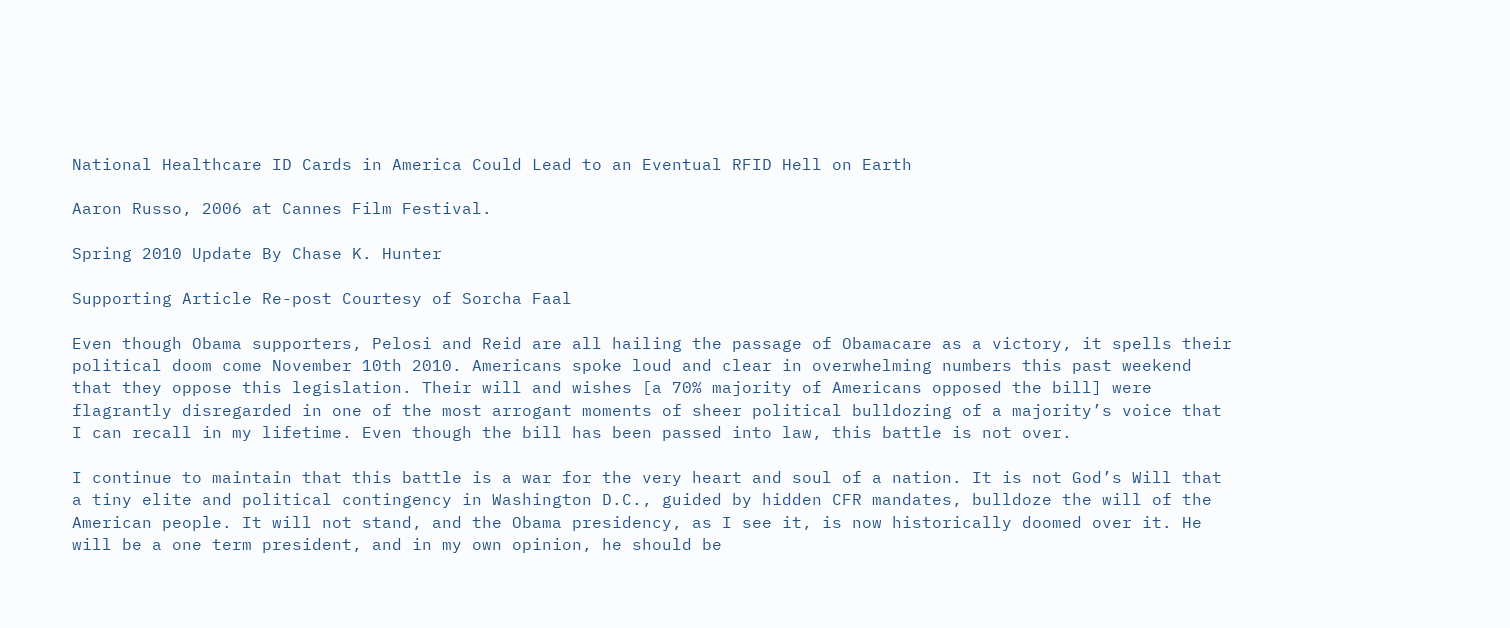National Healthcare ID Cards in America Could Lead to an Eventual RFID Hell on Earth

Aaron Russo, 2006 at Cannes Film Festival.

Spring 2010 Update By Chase K. Hunter

Supporting Article Re-post Courtesy of Sorcha Faal

Even though Obama supporters, Pelosi and Reid are all hailing the passage of Obamacare as a victory, it spells their political doom come November 10th 2010. Americans spoke loud and clear in overwhelming numbers this past weekend that they oppose this legislation. Their will and wishes [a 70% majority of Americans opposed the bill] were flagrantly disregarded in one of the most arrogant moments of sheer political bulldozing of a majority’s voice that I can recall in my lifetime. Even though the bill has been passed into law, this battle is not over.

I continue to maintain that this battle is a war for the very heart and soul of a nation. It is not God’s Will that a tiny elite and political contingency in Washington D.C., guided by hidden CFR mandates, bulldoze the will of the American people. It will not stand, and the Obama presidency, as I see it, is now historically doomed over it. He will be a one term president, and in my own opinion, he should be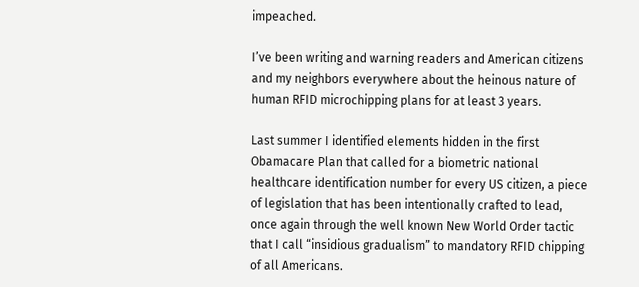impeached.

I’ve been writing and warning readers and American citizens and my neighbors everywhere about the heinous nature of human RFID microchipping plans for at least 3 years.

Last summer I identified elements hidden in the first Obamacare Plan that called for a biometric national healthcare identification number for every US citizen, a piece of legislation that has been intentionally crafted to lead, once again through the well known New World Order tactic that I call “insidious gradualism” to mandatory RFID chipping of all Americans.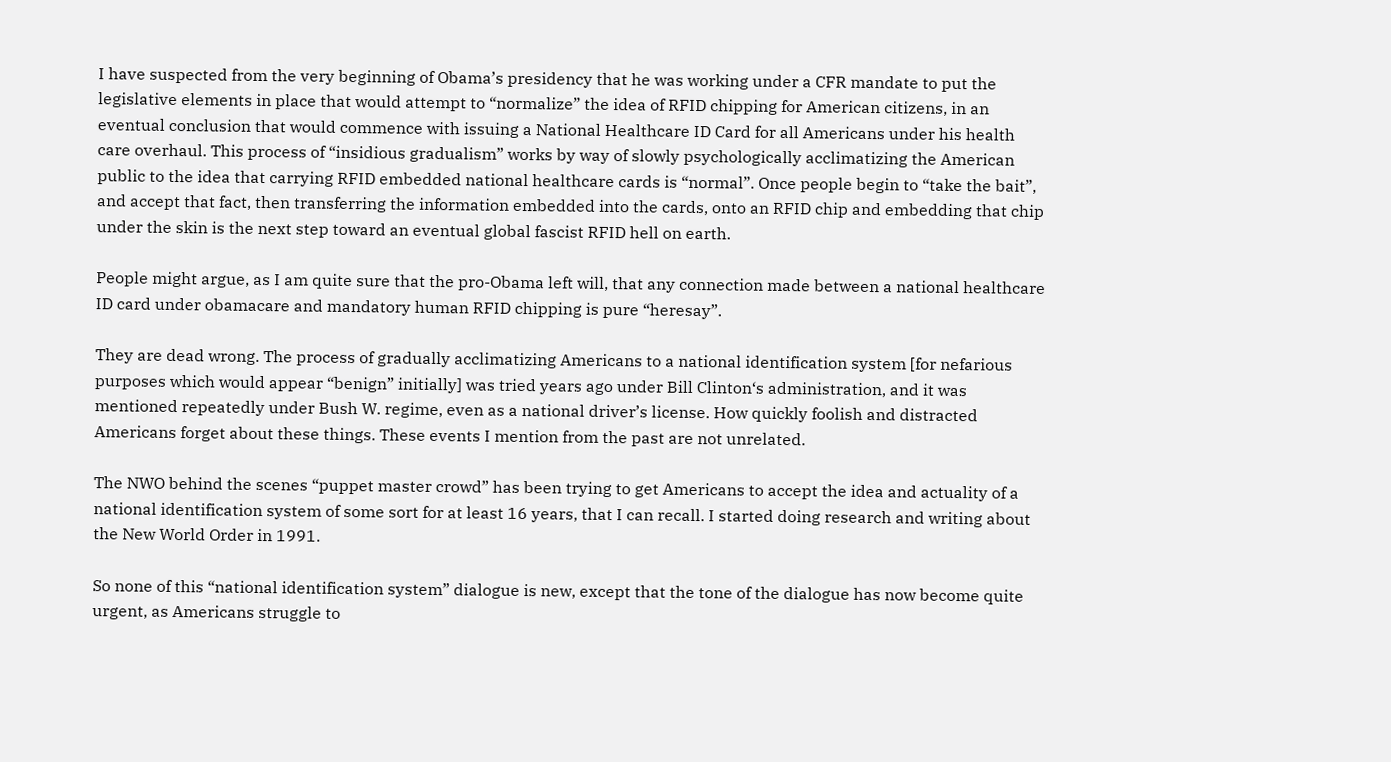I have suspected from the very beginning of Obama’s presidency that he was working under a CFR mandate to put the legislative elements in place that would attempt to “normalize” the idea of RFID chipping for American citizens, in an eventual conclusion that would commence with issuing a National Healthcare ID Card for all Americans under his health care overhaul. This process of “insidious gradualism” works by way of slowly psychologically acclimatizing the American public to the idea that carrying RFID embedded national healthcare cards is “normal”. Once people begin to “take the bait”, and accept that fact, then transferring the information embedded into the cards, onto an RFID chip and embedding that chip under the skin is the next step toward an eventual global fascist RFID hell on earth.

People might argue, as I am quite sure that the pro-Obama left will, that any connection made between a national healthcare ID card under obamacare and mandatory human RFID chipping is pure “heresay”.

They are dead wrong. The process of gradually acclimatizing Americans to a national identification system [for nefarious purposes which would appear “benign” initially] was tried years ago under Bill Clinton‘s administration, and it was mentioned repeatedly under Bush W. regime, even as a national driver’s license. How quickly foolish and distracted Americans forget about these things. These events I mention from the past are not unrelated.

The NWO behind the scenes “puppet master crowd” has been trying to get Americans to accept the idea and actuality of a national identification system of some sort for at least 16 years, that I can recall. I started doing research and writing about the New World Order in 1991.

So none of this “national identification system” dialogue is new, except that the tone of the dialogue has now become quite urgent, as Americans struggle to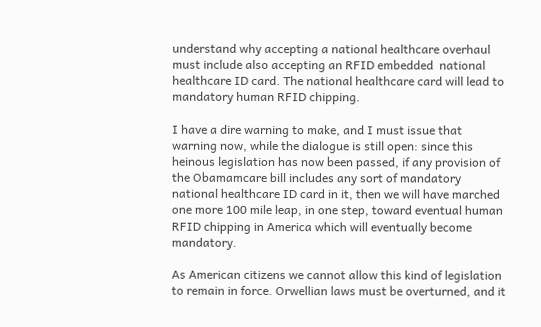understand why accepting a national healthcare overhaul must include also accepting an RFID embedded  national healthcare ID card. The national healthcare card will lead to mandatory human RFID chipping.

I have a dire warning to make, and I must issue that warning now, while the dialogue is still open: since this heinous legislation has now been passed, if any provision of the Obamamcare bill includes any sort of mandatory national healthcare ID card in it, then we will have marched one more 100 mile leap, in one step, toward eventual human RFID chipping in America which will eventually become mandatory.

As American citizens we cannot allow this kind of legislation to remain in force. Orwellian laws must be overturned, and it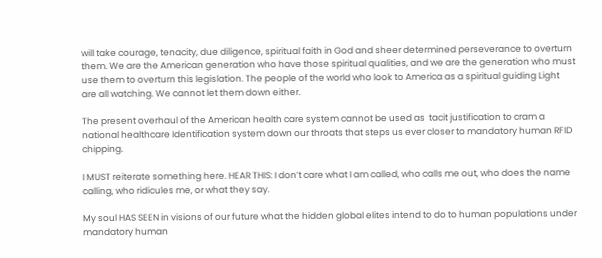will take courage, tenacity, due diligence, spiritual faith in God and sheer determined perseverance to overturn them. We are the American generation who have those spiritual qualities, and we are the generation who must use them to overturn this legislation. The people of the world who look to America as a spiritual guiding Light are all watching. We cannot let them down either.

The present overhaul of the American health care system cannot be used as  tacit justification to cram a national healthcare Identification system down our throats that steps us ever closer to mandatory human RFID chipping.

I MUST reiterate something here. HEAR THIS: I don’t care what I am called, who calls me out, who does the name calling, who ridicules me, or what they say.

My soul HAS SEEN in visions of our future what the hidden global elites intend to do to human populations under mandatory human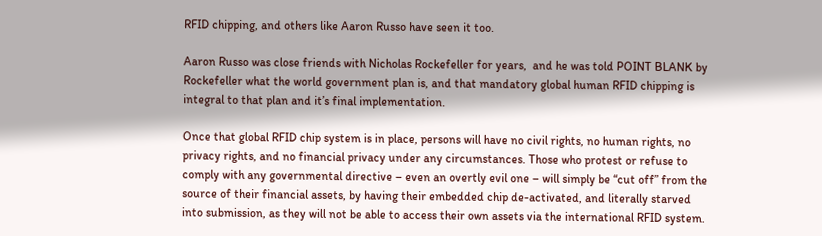RFID chipping, and others like Aaron Russo have seen it too.

Aaron Russo was close friends with Nicholas Rockefeller for years,  and he was told POINT BLANK by Rockefeller what the world government plan is, and that mandatory global human RFID chipping is integral to that plan and it’s final implementation.

Once that global RFID chip system is in place, persons will have no civil rights, no human rights, no privacy rights, and no financial privacy under any circumstances. Those who protest or refuse to comply with any governmental directive – even an overtly evil one – will simply be “cut off” from the source of their financial assets, by having their embedded chip de-activated, and literally starved into submission, as they will not be able to access their own assets via the international RFID system.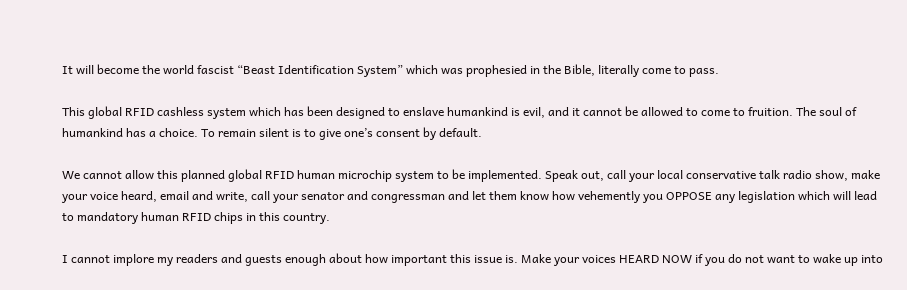It will become the world fascist “Beast Identification System” which was prophesied in the Bible, literally come to pass.

This global RFID cashless system which has been designed to enslave humankind is evil, and it cannot be allowed to come to fruition. The soul of humankind has a choice. To remain silent is to give one’s consent by default.

We cannot allow this planned global RFID human microchip system to be implemented. Speak out, call your local conservative talk radio show, make your voice heard, email and write, call your senator and congressman and let them know how vehemently you OPPOSE any legislation which will lead to mandatory human RFID chips in this country.

I cannot implore my readers and guests enough about how important this issue is. Make your voices HEARD NOW if you do not want to wake up into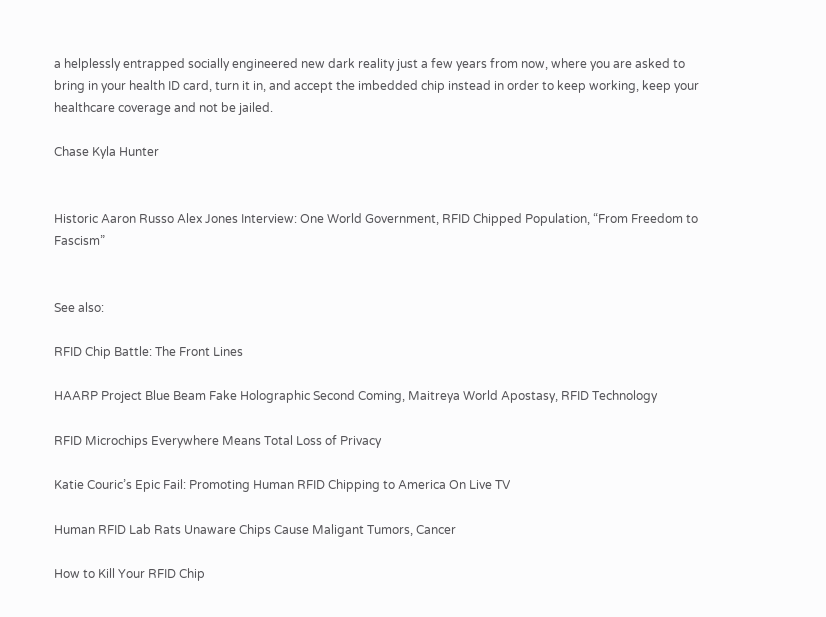a helplessly entrapped socially engineered new dark reality just a few years from now, where you are asked to bring in your health ID card, turn it in, and accept the imbedded chip instead in order to keep working, keep your healthcare coverage and not be jailed.

Chase Kyla Hunter


Historic Aaron Russo Alex Jones Interview: One World Government, RFID Chipped Population, “From Freedom to Fascism”


See also:

RFID Chip Battle: The Front Lines

HAARP Project Blue Beam Fake Holographic Second Coming, Maitreya World Apostasy, RFID Technology

RFID Microchips Everywhere Means Total Loss of Privacy

Katie Couric’s Epic Fail: Promoting Human RFID Chipping to America On Live TV

Human RFID Lab Rats Unaware Chips Cause Maligant Tumors, Cancer

How to Kill Your RFID Chip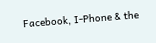Facebook, I-Phone & the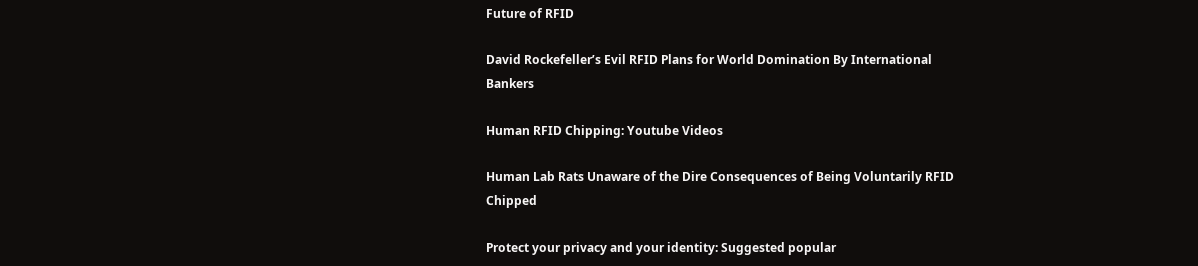Future of RFID

David Rockefeller’s Evil RFID Plans for World Domination By International Bankers

Human RFID Chipping: Youtube Videos

Human Lab Rats Unaware of the Dire Consequences of Being Voluntarily RFID Chipped

Protect your privacy and your identity: Suggested popular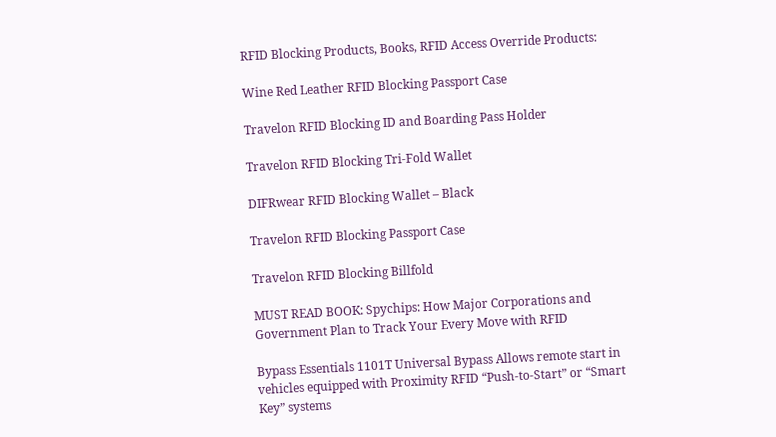RFID Blocking Products, Books, RFID Access Override Products:

Wine Red Leather RFID Blocking Passport Case

Travelon RFID Blocking ID and Boarding Pass Holder

Travelon RFID Blocking Tri-Fold Wallet

DIFRwear RFID Blocking Wallet – Black

Travelon RFID Blocking Passport Case

Travelon RFID Blocking Billfold

MUST READ BOOK: Spychips: How Major Corporations and Government Plan to Track Your Every Move with RFID

Bypass Essentials 1101T Universal Bypass Allows remote start in vehicles equipped with Proximity RFID “Push-to-Start” or “Smart Key” systems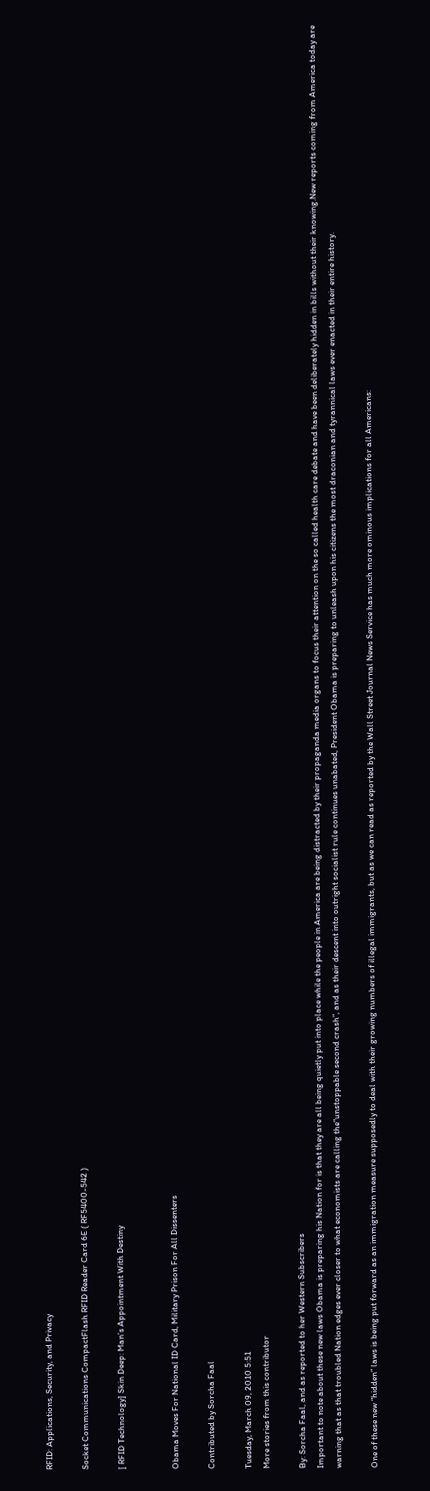RFID: Applications, Security, and Privacy

Socket Communications CompactFlash RFID Reader Card 6E ( RF5400-542 )

[ RFID Technology] Skin Deep: Man’s Appointment With Destiny


Obama Moves For National ID Card, Military Prison For All Dissenters

Contributed by Sorcha Faal

Tuesday, March 09, 2010 5:51
More stories from this contributor

By: Sorcha Faal, and as reported to her Western Subscribers
Important to note about these new laws Obama is preparing his Nation for is that they are all being quietly put into place while the people in America are being distracted by their propaganda media organs to focus their attention on the so called health care debate and have been deliberately hidden in bills without their knowing.New reports coming from America today are warning that as that troubled Nation edges ever closer to what economists are calling the“unstoppable second crash”, and as their descent into outright socialist rule continues unabated, President Obama is preparing to unleash upon his citizens the most draconian and tyrannical laws ever enacted in their entire history.

One of these new “hidden” laws is being put forward as an immigration measure supposedly to deal with their growing numbers of illegal immigrants, but as we can read as reported by the Wall Street Journal News Service has much more ominous implications for all Americans: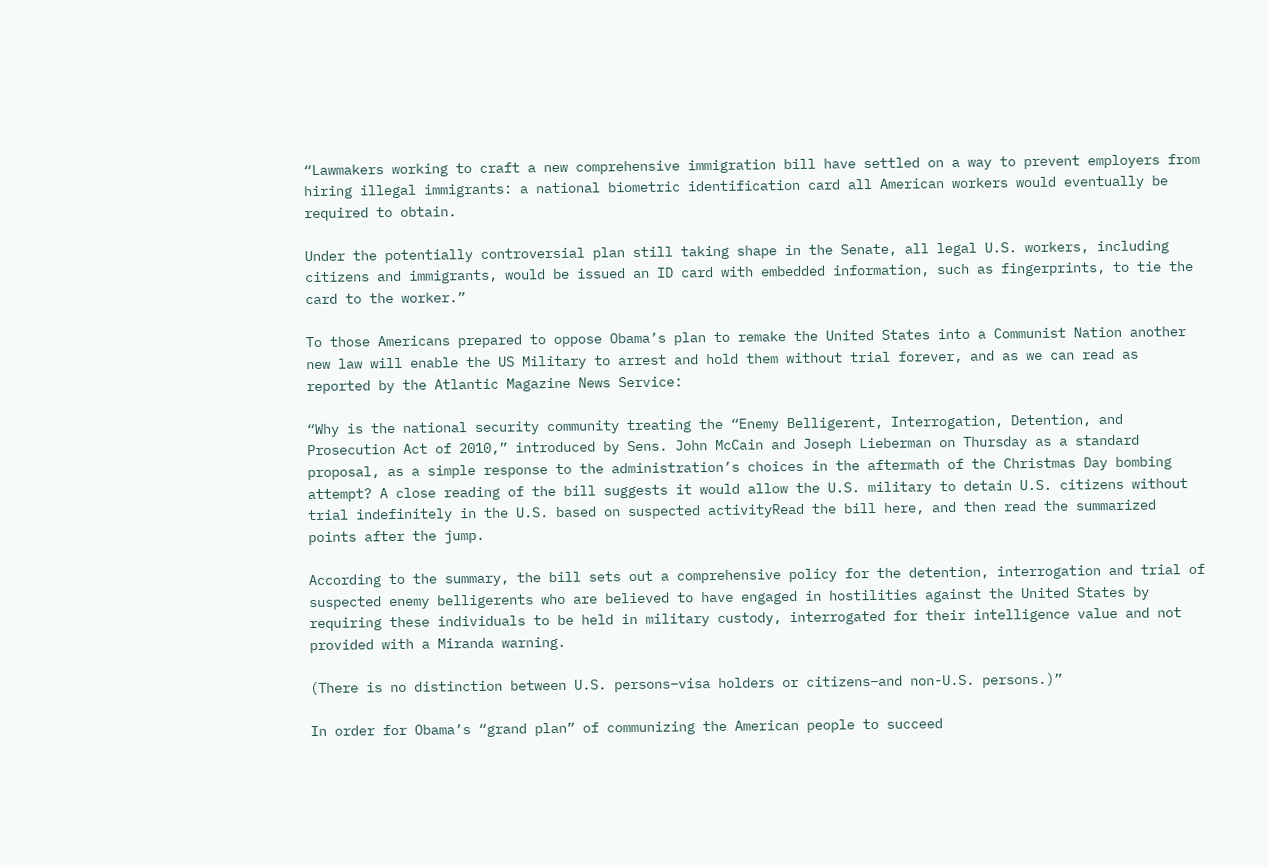“Lawmakers working to craft a new comprehensive immigration bill have settled on a way to prevent employers from hiring illegal immigrants: a national biometric identification card all American workers would eventually be required to obtain.

Under the potentially controversial plan still taking shape in the Senate, all legal U.S. workers, including citizens and immigrants, would be issued an ID card with embedded information, such as fingerprints, to tie the card to the worker.”

To those Americans prepared to oppose Obama’s plan to remake the United States into a Communist Nation another new law will enable the US Military to arrest and hold them without trial forever, and as we can read as reported by the Atlantic Magazine News Service:

“Why is the national security community treating the “Enemy Belligerent, Interrogation, Detention, and Prosecution Act of 2010,” introduced by Sens. John McCain and Joseph Lieberman on Thursday as a standard proposal, as a simple response to the administration’s choices in the aftermath of the Christmas Day bombing attempt? A close reading of the bill suggests it would allow the U.S. military to detain U.S. citizens without trial indefinitely in the U.S. based on suspected activityRead the bill here, and then read the summarized points after the jump.

According to the summary, the bill sets out a comprehensive policy for the detention, interrogation and trial of suspected enemy belligerents who are believed to have engaged in hostilities against the United States by requiring these individuals to be held in military custody, interrogated for their intelligence value and not provided with a Miranda warning.

(There is no distinction between U.S. persons–visa holders or citizens–and non-U.S. persons.)”

In order for Obama’s “grand plan” of communizing the American people to succeed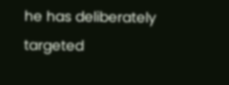he has deliberately targeted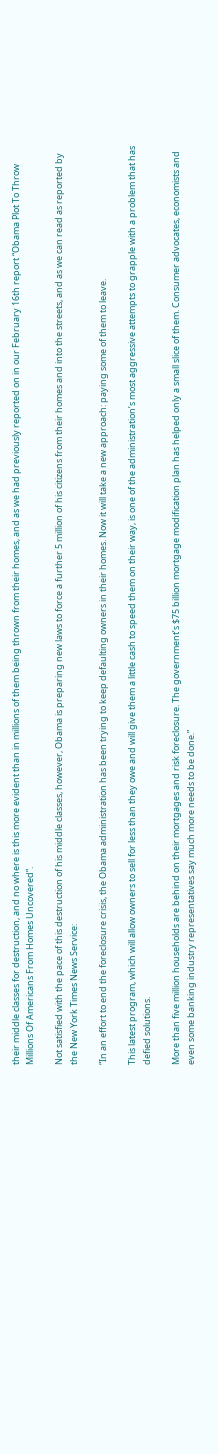their middle classes for destruction, and no where is this more evident than in millions of them being thrown from their homes, and as we had previously reported on in our February 16th report “Obama Plot To Throw Millions Of Americans From Homes Uncovered”.

Not satisfied with the pace of this destruction of his middle classes, however, Obama is preparing new laws to force a further 5 million of his citizens from their homes and into the streets, and as we can read as reported by the New York Times News Service:

“In an effort to end the foreclosure crisis, the Obama administration has been trying to keep defaulting owners in their homes. Now it will take a new approach: paying some of them to leave.

This latest program, which will allow owners to sell for less than they owe and will give them a little cash to speed them on their way, is one of the administration’s most aggressive attempts to grapple with a problem that has defied solutions.

More than five million households are behind on their mortgages and risk foreclosure. The government’s $75 billion mortgage modification plan has helped only a small slice of them. Consumer advocates, economists and even some banking industry representatives say much more needs to be done.”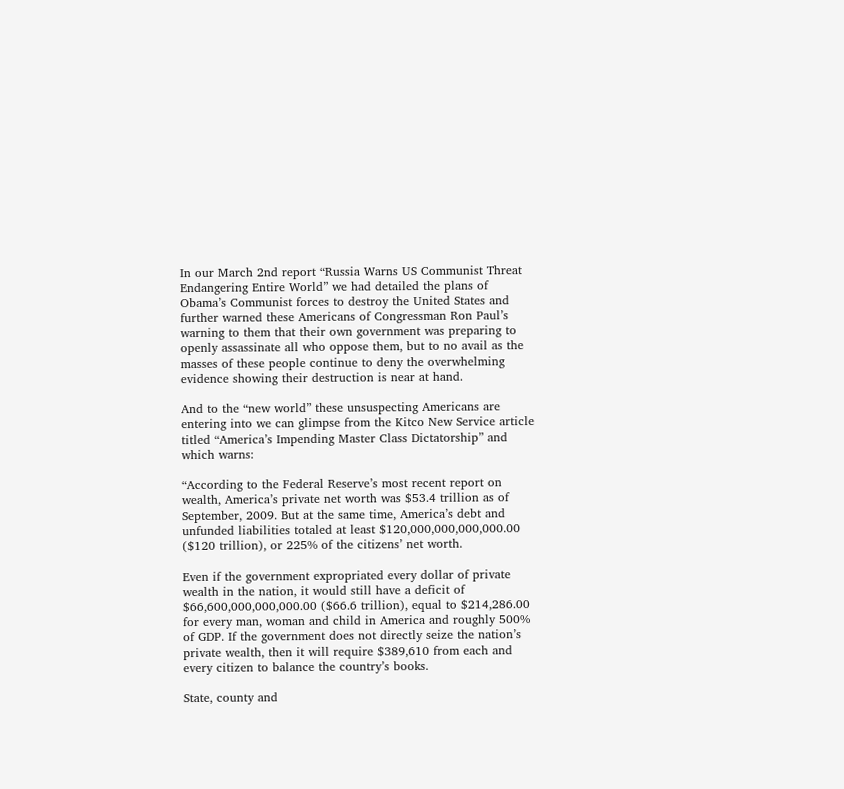In our March 2nd report “Russia Warns US Communist Threat Endangering Entire World” we had detailed the plans of Obama’s Communist forces to destroy the United States and further warned these Americans of Congressman Ron Paul’s warning to them that their own government was preparing to openly assassinate all who oppose them, but to no avail as the masses of these people continue to deny the overwhelming evidence showing their destruction is near at hand.

And to the “new world” these unsuspecting Americans are entering into we can glimpse from the Kitco New Service article titled “America’s Impending Master Class Dictatorship” and which warns:

“According to the Federal Reserve’s most recent report on wealth, America’s private net worth was $53.4 trillion as of September, 2009. But at the same time, America’s debt and unfunded liabilities totaled at least $120,000,000,000,000.00 ($120 trillion), or 225% of the citizens’ net worth.

Even if the government expropriated every dollar of private wealth in the nation, it would still have a deficit of $66,600,000,000,000.00 ($66.6 trillion), equal to $214,286.00 for every man, woman and child in America and roughly 500% of GDP. If the government does not directly seize the nation’s private wealth, then it will require $389,610 from each and every citizen to balance the country’s books.

State, county and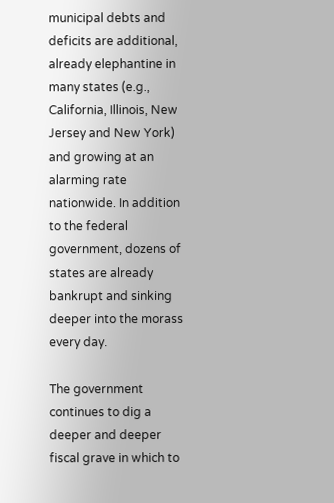municipal debts and deficits are additional, already elephantine in many states (e.g., California, Illinois, New Jersey and New York) and growing at an alarming rate nationwide. In addition to the federal government, dozens of states are already bankrupt and sinking deeper into the morass every day.

The government continues to dig a deeper and deeper fiscal grave in which to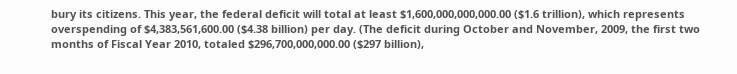bury its citizens. This year, the federal deficit will total at least $1,600,000,000,000.00 ($1.6 trillion), which represents overspending of $4,383,561,600.00 ($4.38 billion) per day. (The deficit during October and November, 2009, the first two months of Fiscal Year 2010, totaled $296,700,000,000.00 ($297 billion),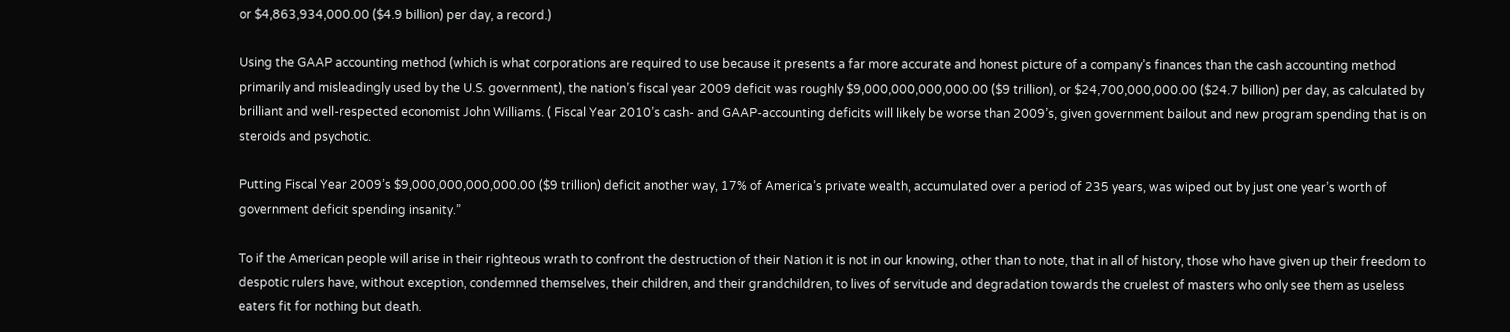or $4,863,934,000.00 ($4.9 billion) per day, a record.)

Using the GAAP accounting method (which is what corporations are required to use because it presents a far more accurate and honest picture of a company’s finances than the cash accounting method primarily and misleadingly used by the U.S. government), the nation’s fiscal year 2009 deficit was roughly $9,000,000,000,000.00 ($9 trillion), or $24,700,000,000.00 ($24.7 billion) per day, as calculated by brilliant and well-respected economist John Williams. ( Fiscal Year 2010’s cash- and GAAP-accounting deficits will likely be worse than 2009’s, given government bailout and new program spending that is on steroids and psychotic.

Putting Fiscal Year 2009’s $9,000,000,000,000.00 ($9 trillion) deficit another way, 17% of America’s private wealth, accumulated over a period of 235 years, was wiped out by just one year’s worth of government deficit spending insanity.”

To if the American people will arise in their righteous wrath to confront the destruction of their Nation it is not in our knowing, other than to note, that in all of history, those who have given up their freedom to despotic rulers have, without exception, condemned themselves, their children, and their grandchildren, to lives of servitude and degradation towards the cruelest of masters who only see them as useless eaters fit for nothing but death.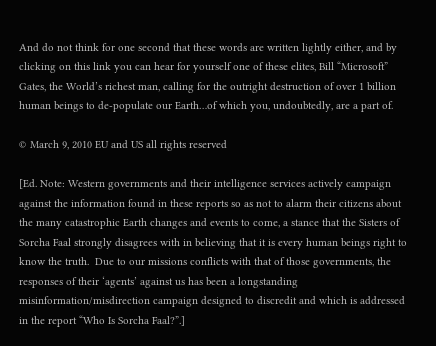And do not think for one second that these words are written lightly either, and by clicking on this link you can hear for yourself one of these elites, Bill “Microsoft” Gates, the World’s richest man, calling for the outright destruction of over 1 billion human beings to de-populate our Earth…of which you, undoubtedly, are a part of.

© March 9, 2010 EU and US all rights reserved

[Ed. Note: Western governments and their intelligence services actively campaign against the information found in these reports so as not to alarm their citizens about the many catastrophic Earth changes and events to come, a stance that the Sisters of Sorcha Faal strongly disagrees with in believing that it is every human beings right to know the truth.  Due to our missions conflicts with that of those governments, the responses of their ‘agents’ against us has been a longstanding misinformation/misdirection campaign designed to discredit and which is addressed in the report “Who Is Sorcha Faal?”.]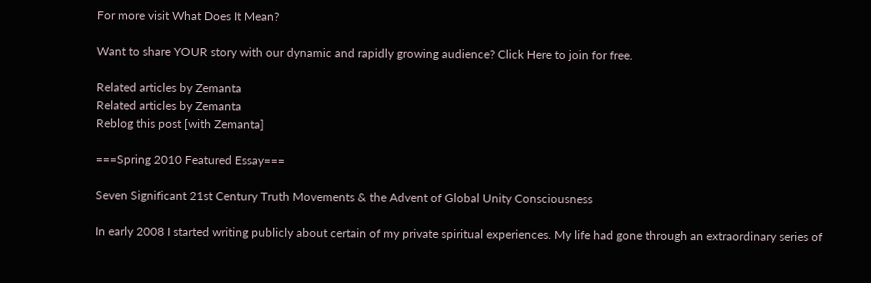For more visit What Does It Mean?

Want to share YOUR story with our dynamic and rapidly growing audience? Click Here to join for free.

Related articles by Zemanta
Related articles by Zemanta
Reblog this post [with Zemanta]

===Spring 2010 Featured Essay===

Seven Significant 21st Century Truth Movements & the Advent of Global Unity Consciousness

In early 2008 I started writing publicly about certain of my private spiritual experiences. My life had gone through an extraordinary series of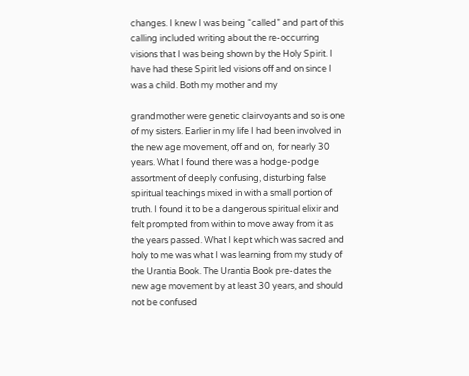changes. I knew I was being “called” and part of this calling included writing about the re-occurring visions that I was being shown by the Holy Spirit. I have had these Spirit led visions off and on since I was a child. Both my mother and my

grandmother were genetic clairvoyants and so is one of my sisters. Earlier in my life I had been involved in the new age movement, off and on,  for nearly 30 years. What I found there was a hodge-podge assortment of deeply confusing, disturbing false spiritual teachings mixed in with a small portion of truth. I found it to be a dangerous spiritual elixir and felt prompted from within to move away from it as the years passed. What I kept which was sacred and holy to me was what I was learning from my study of the Urantia Book. The Urantia Book pre-dates the new age movement by at least 30 years, and should not be confused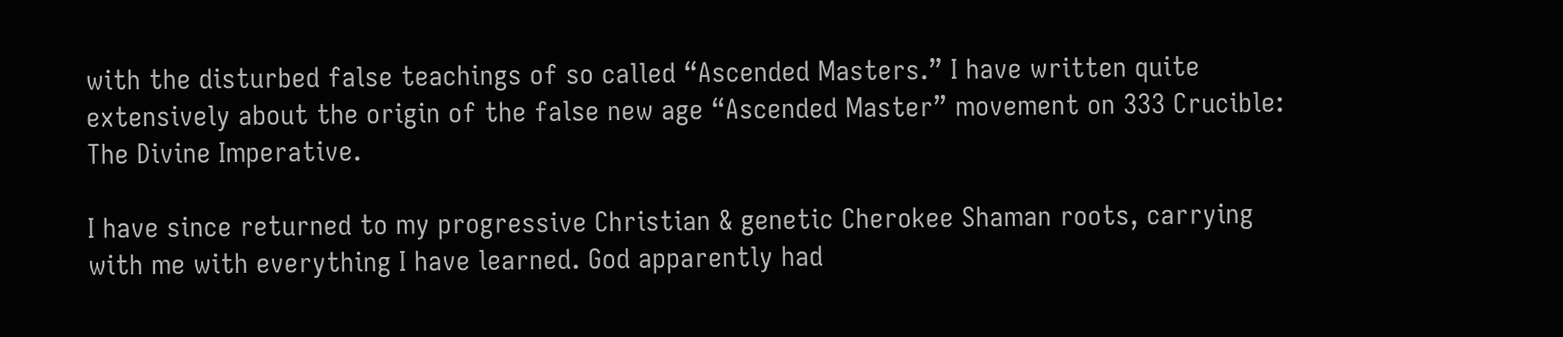with the disturbed false teachings of so called “Ascended Masters.” I have written quite extensively about the origin of the false new age “Ascended Master” movement on 333 Crucible: The Divine Imperative.

I have since returned to my progressive Christian & genetic Cherokee Shaman roots, carrying  with me with everything I have learned. God apparently had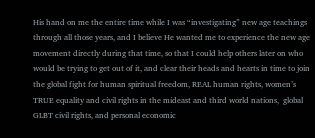His hand on me the entire time while I was “investigating” new age teachings through all those years, and I believe He wanted me to experience the new age movement directly during that time, so that I could help others later on who would be trying to get out of it, and clear their heads and hearts in time to join the global fight for human spiritual freedom, REAL human rights, women’s TRUE equality and civil rights in the mideast and third world nations,  global GLBT civil rights, and personal economic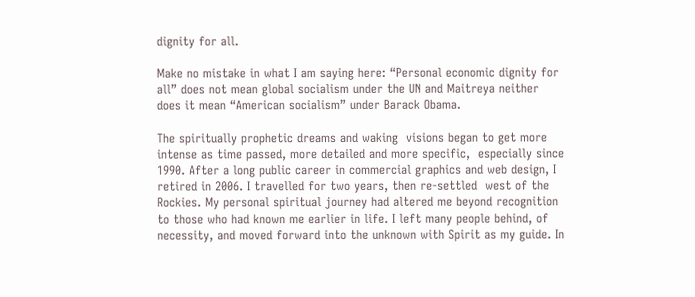dignity for all.

Make no mistake in what I am saying here: “Personal economic dignity for all” does not mean global socialism under the UN and Maitreya neither does it mean “American socialism” under Barack Obama.

The spiritually prophetic dreams and waking  visions began to get more intense as time passed, more detailed and more specific,  especially since 1990. After a long public career in commercial graphics and web design, I retired in 2006. I travelled for two years, then re-settled  west of the Rockies. My personal spiritual journey had altered me beyond recognition to those who had known me earlier in life. I left many people behind, of necessity, and moved forward into the unknown with Spirit as my guide. In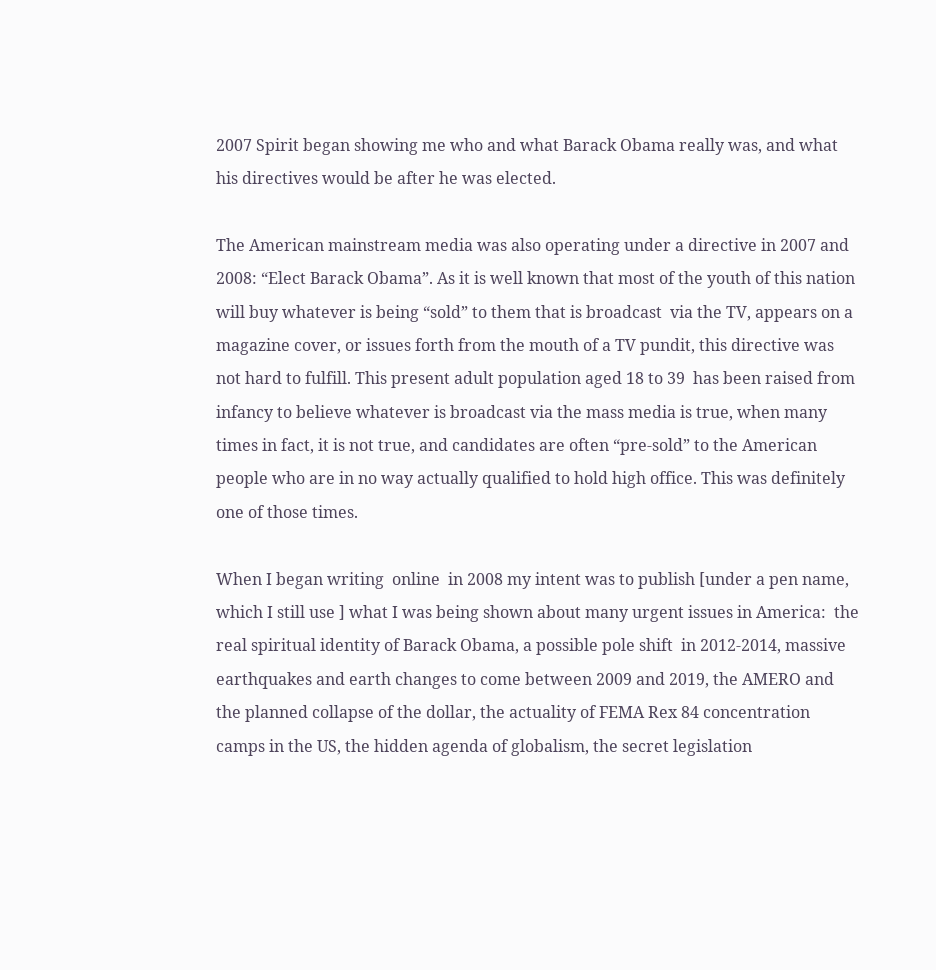2007 Spirit began showing me who and what Barack Obama really was, and what his directives would be after he was elected.

The American mainstream media was also operating under a directive in 2007 and 2008: “Elect Barack Obama”. As it is well known that most of the youth of this nation will buy whatever is being “sold” to them that is broadcast  via the TV, appears on a magazine cover, or issues forth from the mouth of a TV pundit, this directive was not hard to fulfill. This present adult population aged 18 to 39  has been raised from infancy to believe whatever is broadcast via the mass media is true, when many times in fact, it is not true, and candidates are often “pre-sold” to the American people who are in no way actually qualified to hold high office. This was definitely one of those times.

When I began writing  online  in 2008 my intent was to publish [under a pen name, which I still use ] what I was being shown about many urgent issues in America:  the real spiritual identity of Barack Obama, a possible pole shift  in 2012-2014, massive earthquakes and earth changes to come between 2009 and 2019, the AMERO and the planned collapse of the dollar, the actuality of FEMA Rex 84 concentration camps in the US, the hidden agenda of globalism, the secret legislation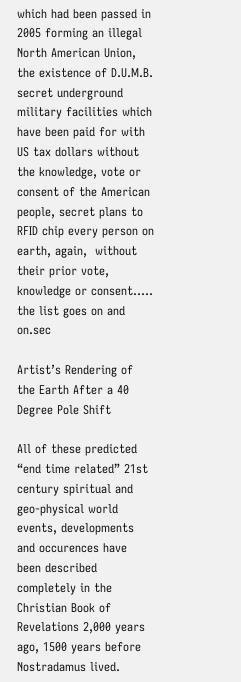which had been passed in 2005 forming an illegal  North American Union, the existence of D.U.M.B. secret underground military facilities which have been paid for with US tax dollars without the knowledge, vote or consent of the American people, secret plans to RFID chip every person on earth, again,  without their prior vote, knowledge or consent….. the list goes on and on.sec

Artist’s Rendering of the Earth After a 40 Degree Pole Shift

All of these predicted  “end time related” 21st century spiritual and geo-physical world events, developments and occurences have been described completely in the Christian Book of Revelations 2,000 years ago, 1500 years before Nostradamus lived.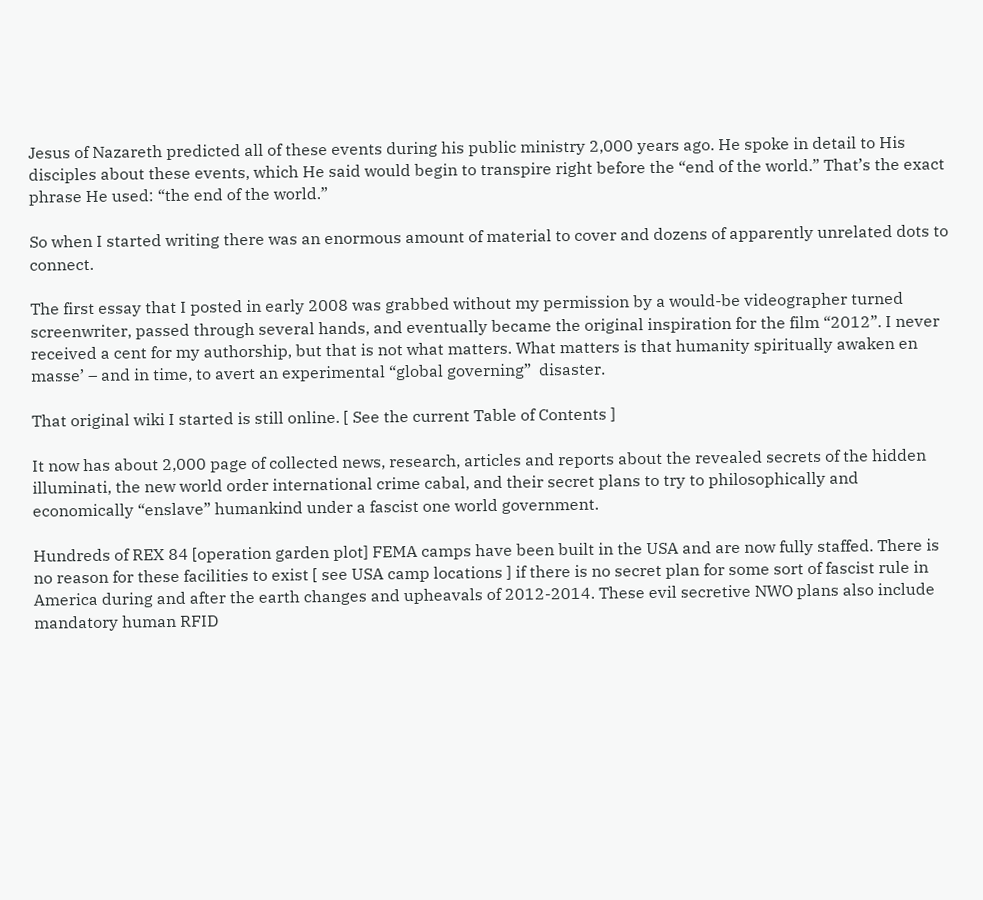Jesus of Nazareth predicted all of these events during his public ministry 2,000 years ago. He spoke in detail to His disciples about these events, which He said would begin to transpire right before the “end of the world.” That’s the exact phrase He used: “the end of the world.”

So when I started writing there was an enormous amount of material to cover and dozens of apparently unrelated dots to connect.

The first essay that I posted in early 2008 was grabbed without my permission by a would-be videographer turned screenwriter, passed through several hands, and eventually became the original inspiration for the film “2012”. I never received a cent for my authorship, but that is not what matters. What matters is that humanity spiritually awaken en masse’ – and in time, to avert an experimental “global governing”  disaster.

That original wiki I started is still online. [ See the current Table of Contents ]

It now has about 2,000 page of collected news, research, articles and reports about the revealed secrets of the hidden illuminati, the new world order international crime cabal, and their secret plans to try to philosophically and economically “enslave” humankind under a fascist one world government.

Hundreds of REX 84 [operation garden plot] FEMA camps have been built in the USA and are now fully staffed. There is no reason for these facilities to exist [ see USA camp locations ] if there is no secret plan for some sort of fascist rule in America during and after the earth changes and upheavals of 2012-2014. These evil secretive NWO plans also include  mandatory human RFID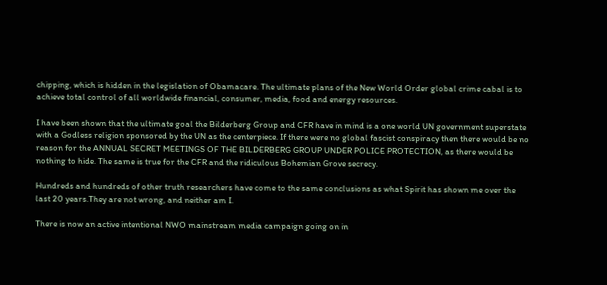chipping, which is hidden in the legislation of Obamacare. The ultimate plans of the New World Order global crime cabal is to achieve total control of all worldwide financial, consumer, media, food and energy resources.

I have been shown that the ultimate goal the Bilderberg Group and CFR have in mind is a one world UN government superstate with a Godless religion sponsored by the UN as the centerpiece. If there were no global fascist conspiracy then there would be no reason for the ANNUAL SECRET MEETINGS OF THE BILDERBERG GROUP UNDER POLICE PROTECTION, as there would be nothing to hide. The same is true for the CFR and the ridiculous Bohemian Grove secrecy.

Hundreds and hundreds of other truth researchers have come to the same conclusions as what Spirit has shown me over the last 20 years.They are not wrong, and neither am I.

There is now an active intentional NWO mainstream media campaign going on in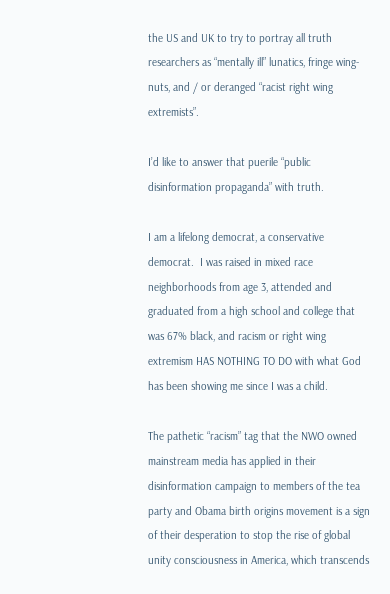the US and UK to try to portray all truth researchers as “mentally ill” lunatics, fringe wing-nuts, and / or deranged “racist right wing extremists”.

I’d like to answer that puerile “public disinformation propaganda” with truth.

I am a lifelong democrat, a conservative democrat.  I was raised in mixed race neighborhoods from age 3, attended and graduated from a high school and college that was 67% black, and racism or right wing extremism HAS NOTHING TO DO with what God has been showing me since I was a child.

The pathetic “racism” tag that the NWO owned  mainstream media has applied in their disinformation campaign to members of the tea party and Obama birth origins movement is a sign of their desperation to stop the rise of global unity consciousness in America, which transcends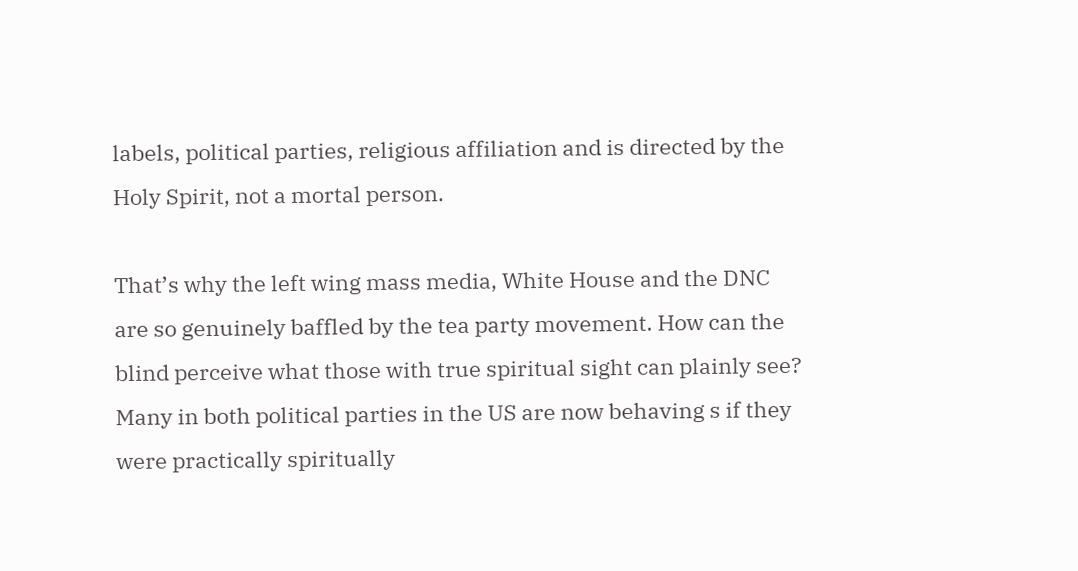labels, political parties, religious affiliation and is directed by the Holy Spirit, not a mortal person.

That’s why the left wing mass media, White House and the DNC are so genuinely baffled by the tea party movement. How can the blind perceive what those with true spiritual sight can plainly see? Many in both political parties in the US are now behaving s if they were practically spiritually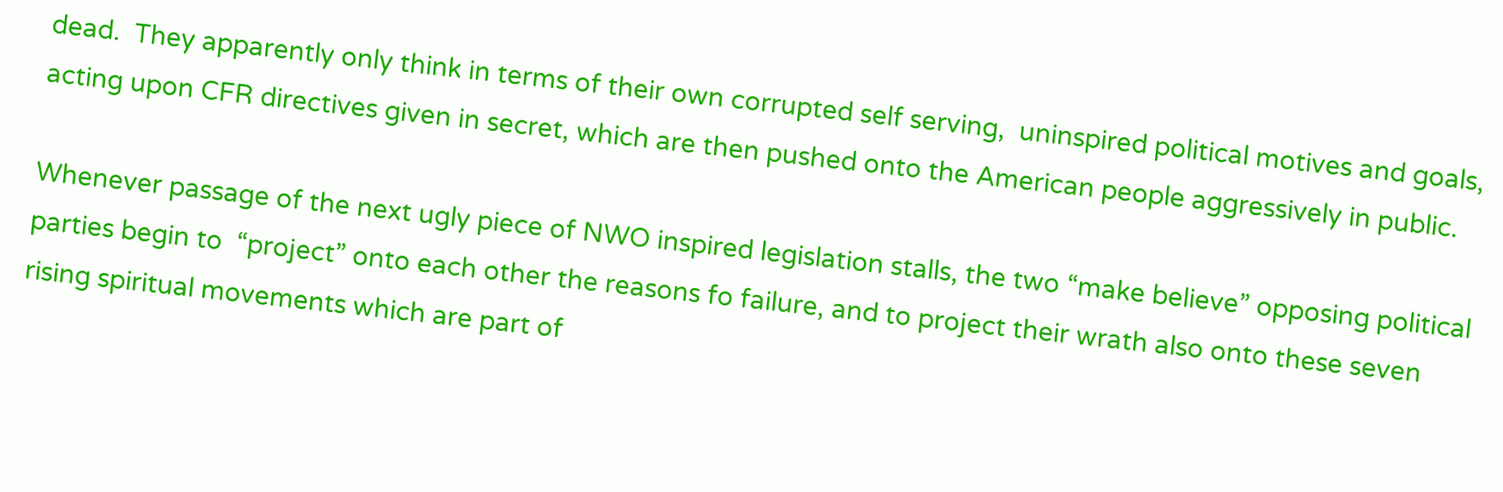dead.  They apparently only think in terms of their own corrupted self serving,  uninspired political motives and goals, acting upon CFR directives given in secret, which are then pushed onto the American people aggressively in public.

Whenever passage of the next ugly piece of NWO inspired legislation stalls, the two “make believe” opposing political parties begin to  “project” onto each other the reasons fo failure, and to project their wrath also onto these seven rising spiritual movements which are part of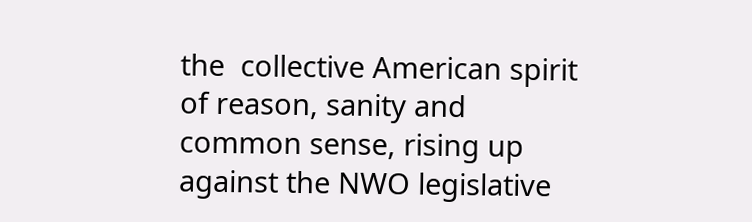the  collective American spirit of reason, sanity and common sense, rising up against the NWO legislative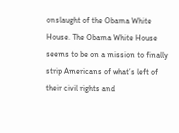onslaught of the Obama White House. The Obama White House seems to be on a mission to finally strip Americans of what’s left of their civil rights and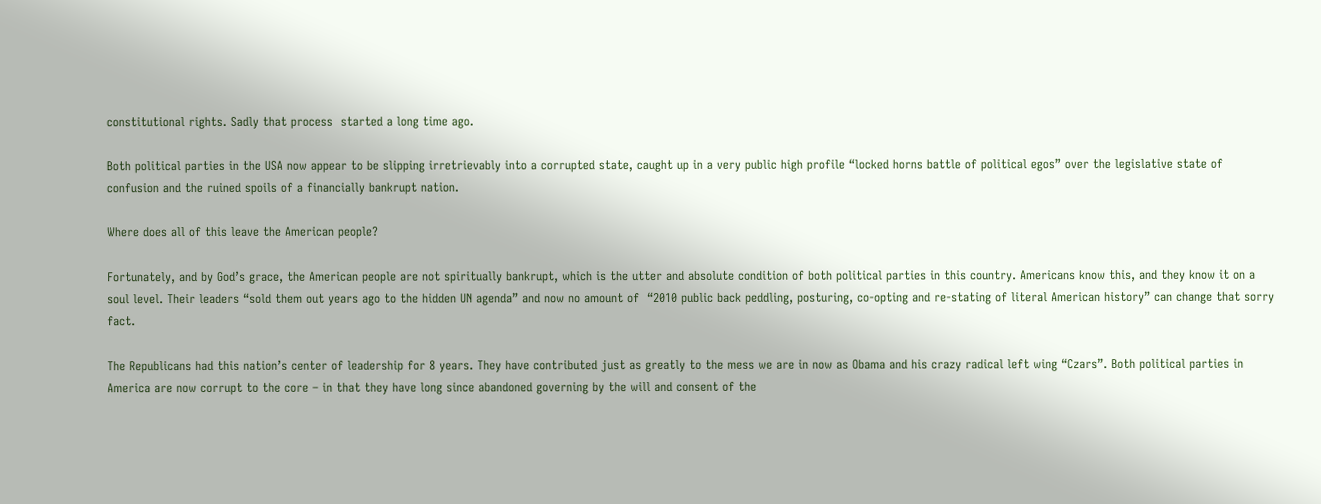constitutional rights. Sadly that process  started a long time ago.

Both political parties in the USA now appear to be slipping irretrievably into a corrupted state, caught up in a very public high profile “locked horns battle of political egos” over the legislative state of confusion and the ruined spoils of a financially bankrupt nation.

Where does all of this leave the American people?

Fortunately, and by God’s grace, the American people are not spiritually bankrupt, which is the utter and absolute condition of both political parties in this country. Americans know this, and they know it on a soul level. Their leaders “sold them out years ago to the hidden UN agenda” and now no amount of  “2010 public back peddling, posturing, co-opting and re-stating of literal American history” can change that sorry fact.

The Republicans had this nation’s center of leadership for 8 years. They have contributed just as greatly to the mess we are in now as Obama and his crazy radical left wing “Czars”. Both political parties in America are now corrupt to the core – in that they have long since abandoned governing by the will and consent of the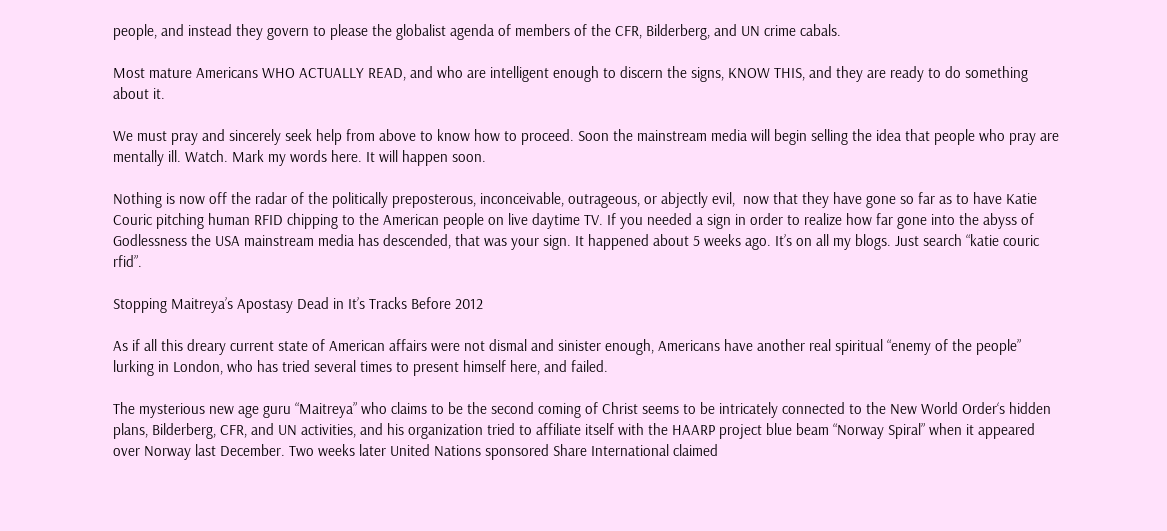people, and instead they govern to please the globalist agenda of members of the CFR, Bilderberg, and UN crime cabals.

Most mature Americans WHO ACTUALLY READ, and who are intelligent enough to discern the signs, KNOW THIS, and they are ready to do something about it.

We must pray and sincerely seek help from above to know how to proceed. Soon the mainstream media will begin selling the idea that people who pray are mentally ill. Watch. Mark my words here. It will happen soon.

Nothing is now off the radar of the politically preposterous, inconceivable, outrageous, or abjectly evil,  now that they have gone so far as to have Katie Couric pitching human RFID chipping to the American people on live daytime TV. If you needed a sign in order to realize how far gone into the abyss of Godlessness the USA mainstream media has descended, that was your sign. It happened about 5 weeks ago. It’s on all my blogs. Just search “katie couric rfid”.

Stopping Maitreya’s Apostasy Dead in It’s Tracks Before 2012

As if all this dreary current state of American affairs were not dismal and sinister enough, Americans have another real spiritual “enemy of the people” lurking in London, who has tried several times to present himself here, and failed.

The mysterious new age guru “Maitreya” who claims to be the second coming of Christ seems to be intricately connected to the New World Order‘s hidden plans, Bilderberg, CFR, and UN activities, and his organization tried to affiliate itself with the HAARP project blue beam “Norway Spiral” when it appeared over Norway last December. Two weeks later United Nations sponsored Share International claimed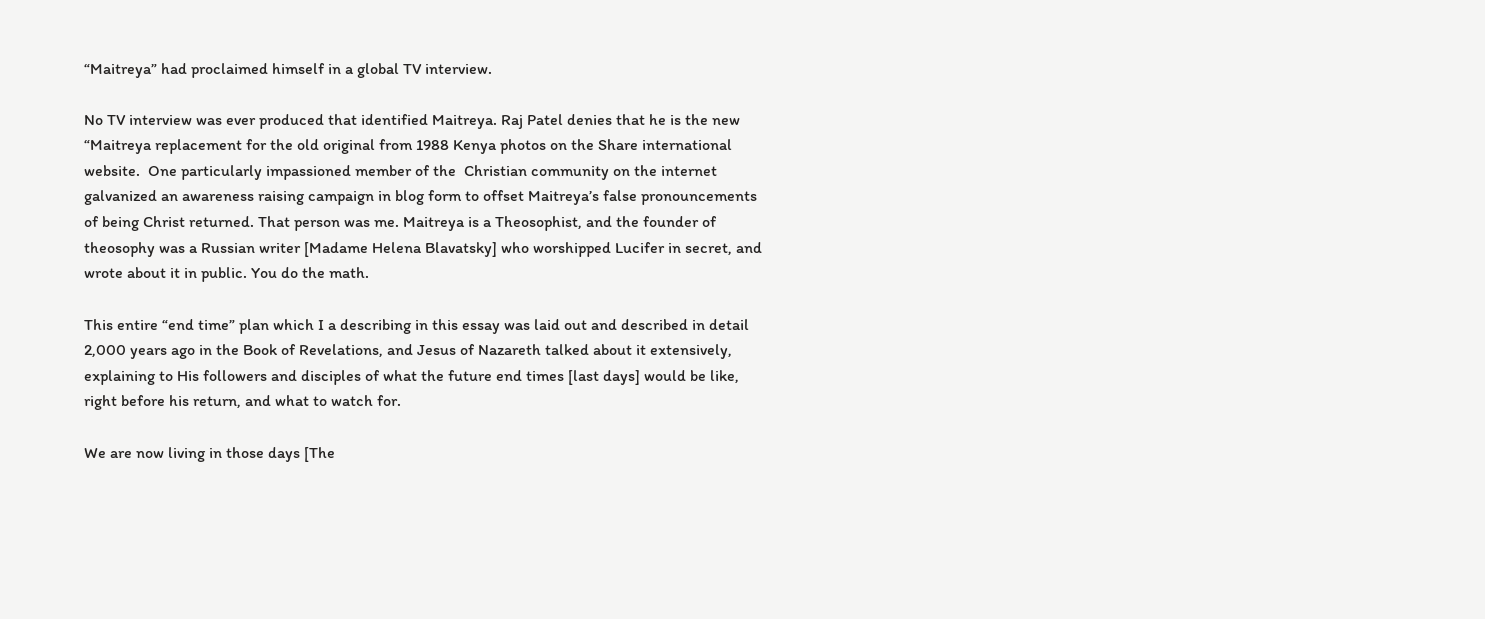“Maitreya” had proclaimed himself in a global TV interview.

No TV interview was ever produced that identified Maitreya. Raj Patel denies that he is the new “Maitreya replacement for the old original from 1988 Kenya photos on the Share international website.  One particularly impassioned member of the  Christian community on the internet galvanized an awareness raising campaign in blog form to offset Maitreya’s false pronouncements of being Christ returned. That person was me. Maitreya is a Theosophist, and the founder of theosophy was a Russian writer [Madame Helena Blavatsky] who worshipped Lucifer in secret, and wrote about it in public. You do the math.

This entire “end time” plan which I a describing in this essay was laid out and described in detail 2,000 years ago in the Book of Revelations, and Jesus of Nazareth talked about it extensively, explaining to His followers and disciples of what the future end times [last days] would be like, right before his return, and what to watch for.

We are now living in those days [The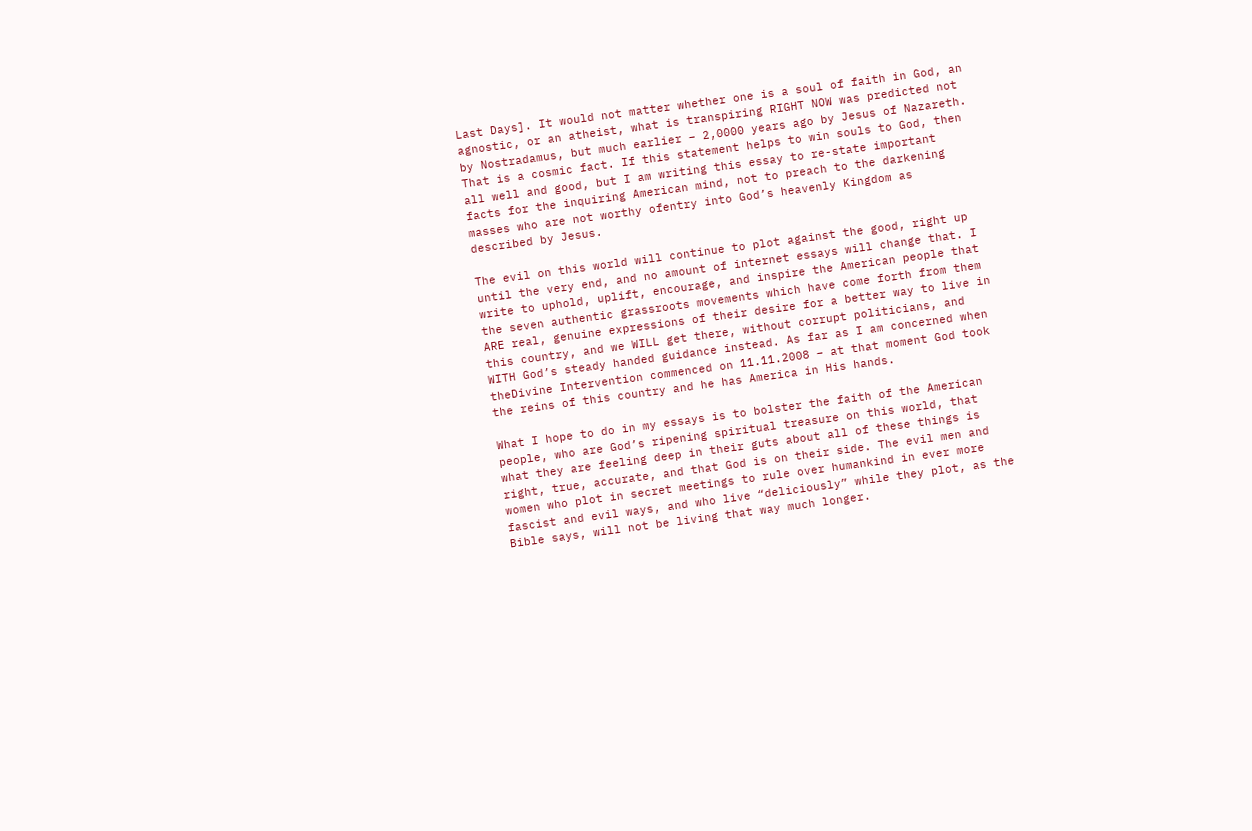Last Days]. It would not matter whether one is a soul of faith in God, an agnostic, or an atheist, what is transpiring RIGHT NOW was predicted not by Nostradamus, but much earlier – 2,0000 years ago by Jesus of Nazareth.  That is a cosmic fact. If this statement helps to win souls to God, then all well and good, but I am writing this essay to re-state important facts for the inquiring American mind, not to preach to the darkening masses who are not worthy ofentry into God’s heavenly Kingdom as described by Jesus.

The evil on this world will continue to plot against the good, right up until the very end, and no amount of internet essays will change that. I write to uphold, uplift, encourage, and inspire the American people that the seven authentic grassroots movements which have come forth from them ARE real, genuine expressions of their desire for a better way to live in this country, and we WILL get there, without corrupt politicians, and WITH God’s steady handed guidance instead. As far as I am concerned when theDivine Intervention commenced on 11.11.2008 – at that moment God took the reins of this country and he has America in His hands.

What I hope to do in my essays is to bolster the faith of the American people, who are God’s ripening spiritual treasure on this world, that what they are feeling deep in their guts about all of these things is right, true, accurate, and that God is on their side. The evil men and women who plot in secret meetings to rule over humankind in ever more fascist and evil ways, and who live “deliciously” while they plot, as the Bible says, will not be living that way much longer.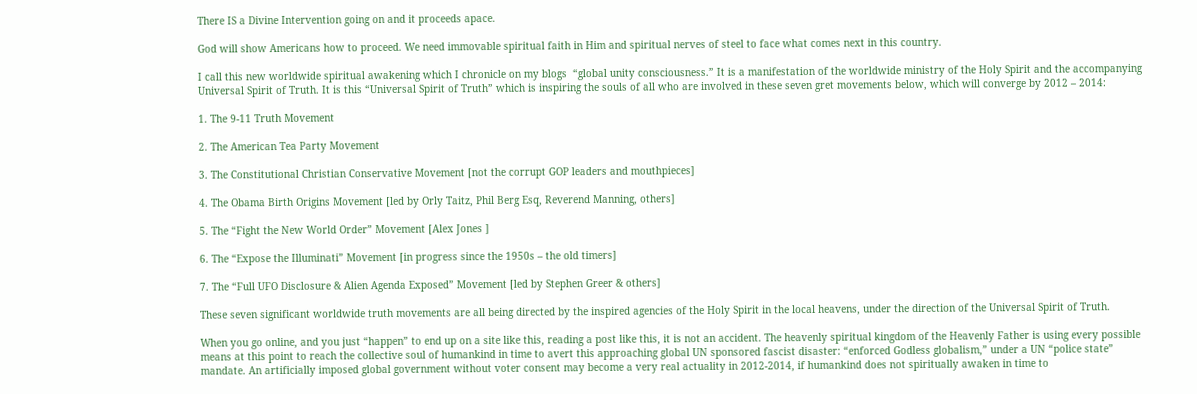There IS a Divine Intervention going on and it proceeds apace.

God will show Americans how to proceed. We need immovable spiritual faith in Him and spiritual nerves of steel to face what comes next in this country.

I call this new worldwide spiritual awakening which I chronicle on my blogs  “global unity consciousness.” It is a manifestation of the worldwide ministry of the Holy Spirit and the accompanying Universal Spirit of Truth. It is this “Universal Spirit of Truth” which is inspiring the souls of all who are involved in these seven gret movements below, which will converge by 2012 – 2014:

1. The 9-11 Truth Movement

2. The American Tea Party Movement

3. The Constitutional Christian Conservative Movement [not the corrupt GOP leaders and mouthpieces]

4. The Obama Birth Origins Movement [led by Orly Taitz, Phil Berg Esq, Reverend Manning, others]

5. The “Fight the New World Order” Movement [Alex Jones ]

6. The “Expose the Illuminati” Movement [in progress since the 1950s – the old timers]

7. The “Full UFO Disclosure & Alien Agenda Exposed” Movement [led by Stephen Greer & others]

These seven significant worldwide truth movements are all being directed by the inspired agencies of the Holy Spirit in the local heavens, under the direction of the Universal Spirit of Truth.

When you go online, and you just “happen” to end up on a site like this, reading a post like this, it is not an accident. The heavenly spiritual kingdom of the Heavenly Father is using every possible means at this point to reach the collective soul of humankind in time to avert this approaching global UN sponsored fascist disaster: “enforced Godless globalism,” under a UN “police state” mandate. An artificially imposed global government without voter consent may become a very real actuality in 2012-2014, if humankind does not spiritually awaken in time to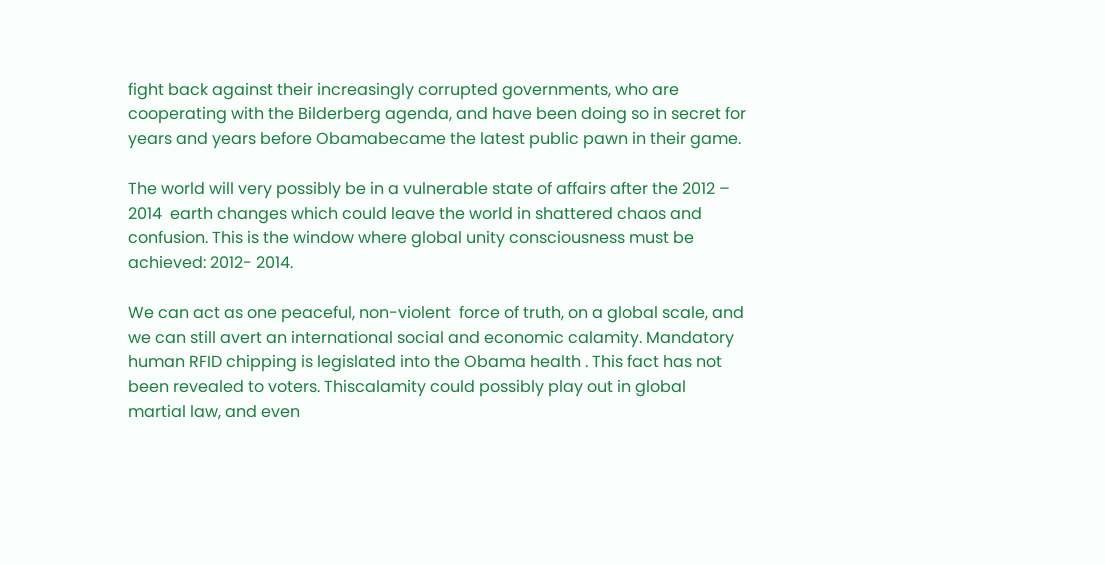fight back against their increasingly corrupted governments, who are cooperating with the Bilderberg agenda, and have been doing so in secret for years and years before Obamabecame the latest public pawn in their game.

The world will very possibly be in a vulnerable state of affairs after the 2012 – 2014  earth changes which could leave the world in shattered chaos and confusion. This is the window where global unity consciousness must be achieved: 2012- 2014.

We can act as one peaceful, non-violent  force of truth, on a global scale, and we can still avert an international social and economic calamity. Mandatory human RFID chipping is legislated into the Obama health . This fact has not been revealed to voters. Thiscalamity could possibly play out in global martial law, and even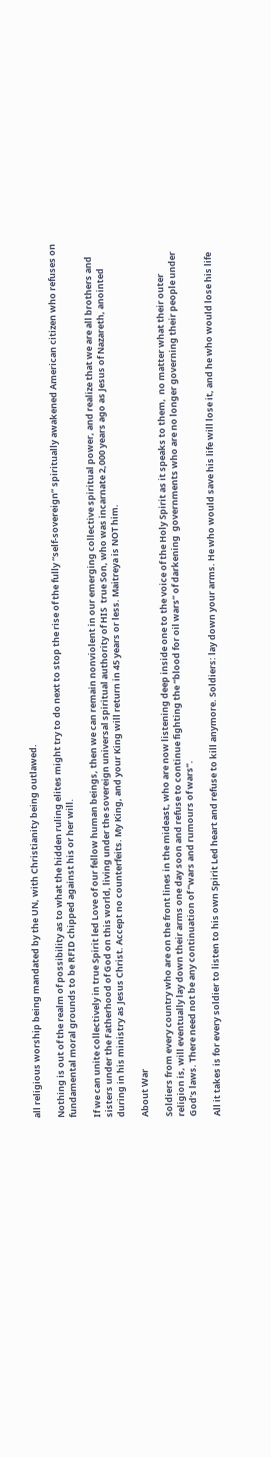all religious worship being mandated by the UN, with Christianity being outlawed.

Nothing is out of the realm of possibility as to what the hidden ruling elites might try to do next to stop the rise of the fully “self-sovereign” spiritually awakened American citizen who refuses on fundamental moral grounds to be RFID chipped against his or her will.

If we can unite collectively in true Spirit led Love of our fellow human beings, then we can remain nonviolent in our emerging collective spiritual power, and realize that we are all brothers and sisters under the Fatherhood of God on this world, living under the sovereign universal spiritual authority of HIS  true Son, who was incarnate 2,000 years ago as Jesus of Nazareth, anointed during in his ministry as Jesus Christ. Accept no counterfeits. My King, and your King will return in 45 years or less. Maitreya is NOT him.

About War

Soldiers from every country who are on the front lines in the mideast, who are now listening deep inside one to the voice of the Holy Spirit as it speaks to them,  no matter what their outer religion is, will eventually lay down their arms one day soon and refuse to continue fighting the “blood for oil wars” of darkening  governments who are no longer governing their people under God’s laws. There need not be any continuation of “wars and rumours of wars”.

All it takes is for every soldier to listen to his own Spirit Led heart and refuse to kill anymore. Soldiers: lay down your arms. He who would save his life will lose it, and he who would lose his life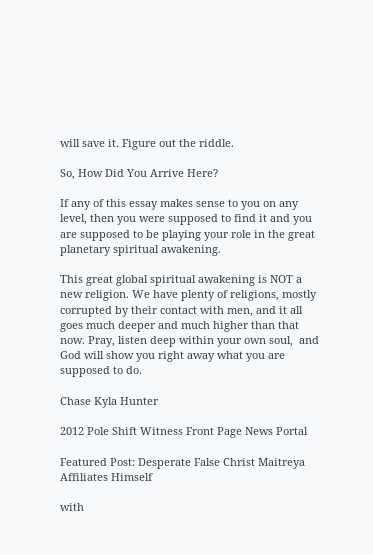will save it. Figure out the riddle.

So, How Did You Arrive Here?

If any of this essay makes sense to you on any level, then you were supposed to find it and you are supposed to be playing your role in the great planetary spiritual awakening.

This great global spiritual awakening is NOT a new religion. We have plenty of religions, mostly corrupted by their contact with men, and it all goes much deeper and much higher than that now. Pray, listen deep within your own soul,  and God will show you right away what you are supposed to do.

Chase Kyla Hunter

2012 Pole Shift Witness Front Page News Portal

Featured Post: Desperate False Christ Maitreya Affiliates Himself

with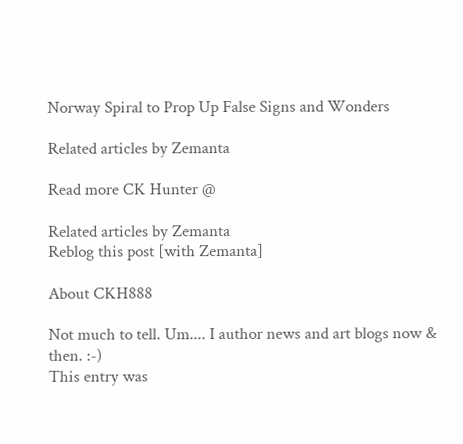Norway Spiral to Prop Up False Signs and Wonders

Related articles by Zemanta

Read more CK Hunter @

Related articles by Zemanta
Reblog this post [with Zemanta]

About CKH888

Not much to tell. Um.... I author news and art blogs now & then. :-)
This entry was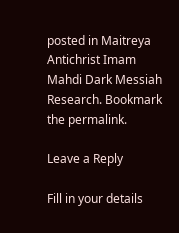posted in Maitreya Antichrist Imam Mahdi Dark Messiah Research. Bookmark the permalink.

Leave a Reply

Fill in your details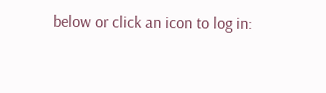below or click an icon to log in: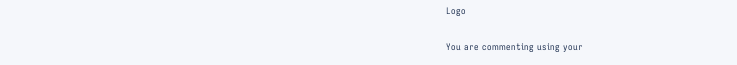Logo

You are commenting using your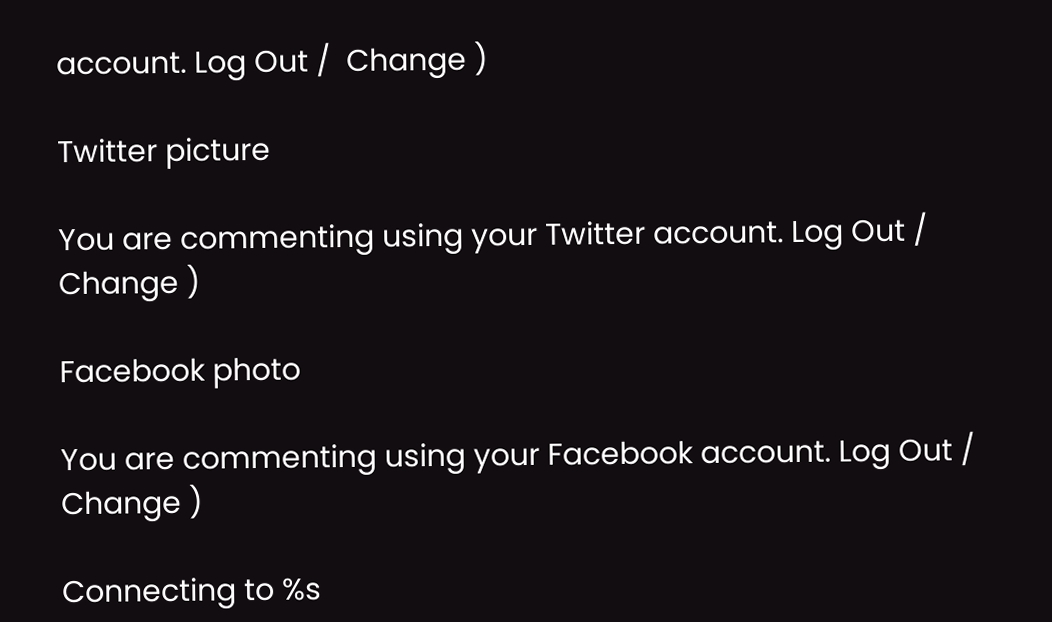account. Log Out /  Change )

Twitter picture

You are commenting using your Twitter account. Log Out /  Change )

Facebook photo

You are commenting using your Facebook account. Log Out /  Change )

Connecting to %s